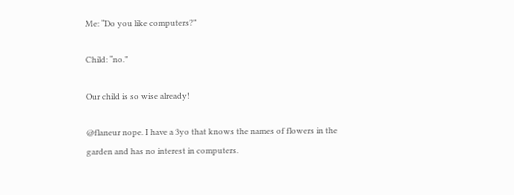Me: “Do you like computers?”

Child: “no.”

Our child is so wise already!

@flaneur nope. I have a 3yo that knows the names of flowers in the garden and has no interest in computers.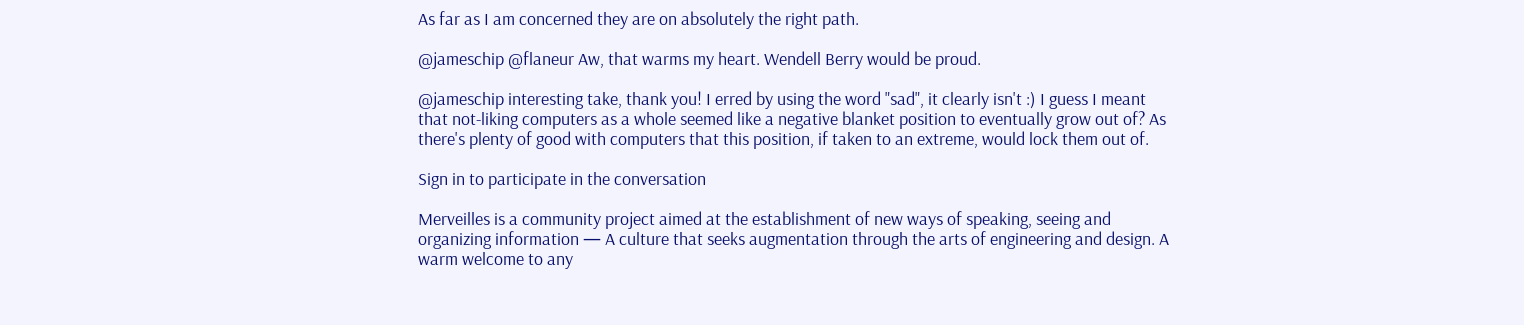As far as I am concerned they are on absolutely the right path.

@jameschip @flaneur Aw, that warms my heart. Wendell Berry would be proud.

@jameschip interesting take, thank you! I erred by using the word "sad", it clearly isn't :) I guess I meant that not-liking computers as a whole seemed like a negative blanket position to eventually grow out of? As there's plenty of good with computers that this position, if taken to an extreme, would lock them out of.

Sign in to participate in the conversation

Merveilles is a community project aimed at the establishment of new ways of speaking, seeing and organizing information — A culture that seeks augmentation through the arts of engineering and design. A warm welcome to any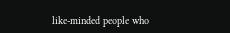like-minded people who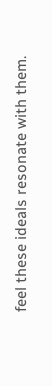feel these ideals resonate with them.